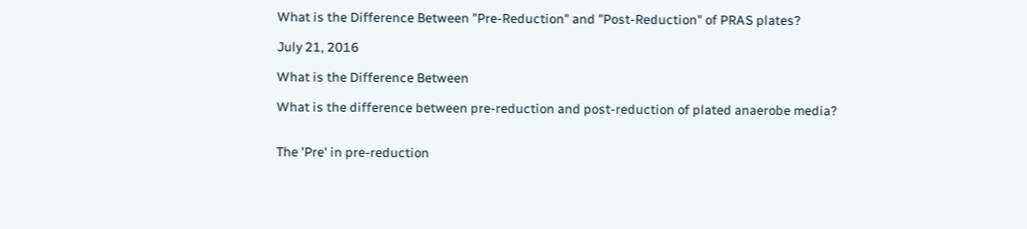What is the Difference Between "Pre-Reduction" and "Post-Reduction" of PRAS plates?

July 21, 2016

What is the Difference Between

What is the difference between pre-reduction and post-reduction of plated anaerobe media?


The 'Pre' in pre-reduction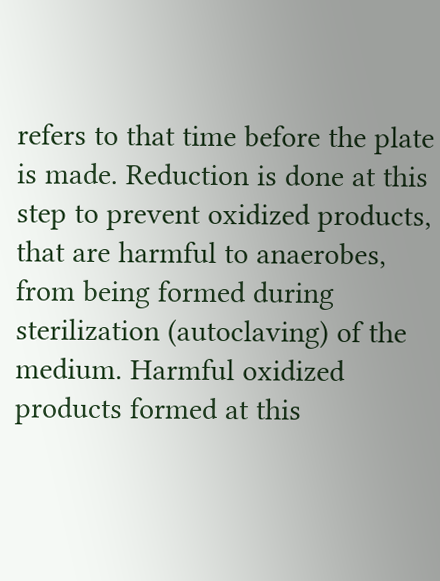refers to that time before the plate is made. Reduction is done at this step to prevent oxidized products, that are harmful to anaerobes, from being formed during sterilization (autoclaving) of the medium. Harmful oxidized products formed at this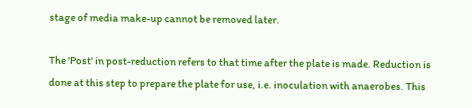stage of media make-up cannot be removed later.

The 'Post' in post-reduction refers to that time after the plate is made. Reduction is done at this step to prepare the plate for use, i.e. inoculation with anaerobes. This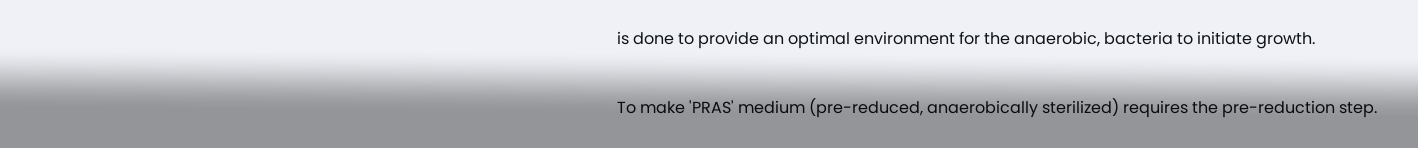is done to provide an optimal environment for the anaerobic, bacteria to initiate growth.

To make 'PRAS' medium (pre-reduced, anaerobically sterilized) requires the pre-reduction step.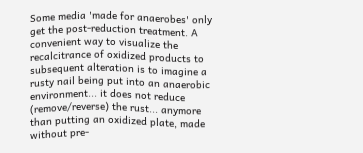Some media 'made for anaerobes' only get the post-reduction treatment. A convenient way to visualize the recalcitrance of oxidized products to subsequent alteration is to imagine a rusty nail being put into an anaerobic environment... it does not reduce (remove/reverse) the rust... anymore than putting an oxidized plate, made without pre-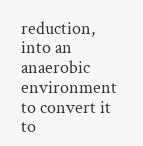reduction, into an anaerobic environment to convert it to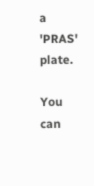a 'PRAS' plate.

You can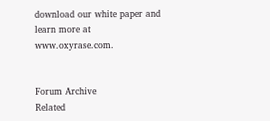download our white paper and learn more at www.oxyrase.com.


Forum Archive
Related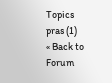Topics
pras (1)
« Back to Forum